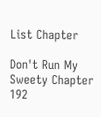List Chapter

Don't Run My Sweety Chapter 192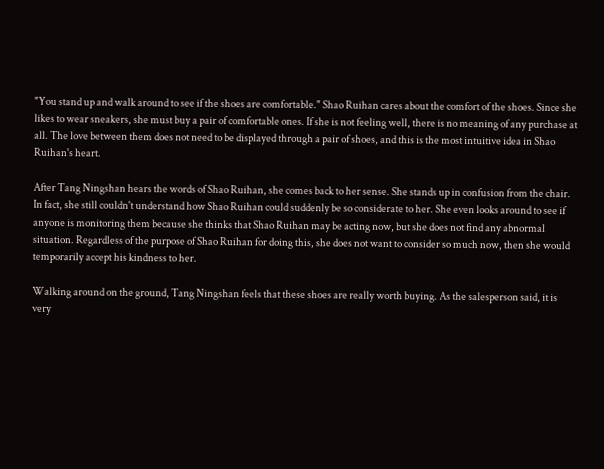"You stand up and walk around to see if the shoes are comfortable." Shao Ruihan cares about the comfort of the shoes. Since she likes to wear sneakers, she must buy a pair of comfortable ones. If she is not feeling well, there is no meaning of any purchase at all. The love between them does not need to be displayed through a pair of shoes, and this is the most intuitive idea in Shao Ruihan's heart.

After Tang Ningshan hears the words of Shao Ruihan, she comes back to her sense. She stands up in confusion from the chair. In fact, she still couldn't understand how Shao Ruihan could suddenly be so considerate to her. She even looks around to see if anyone is monitoring them because she thinks that Shao Ruihan may be acting now, but she does not find any abnormal situation. Regardless of the purpose of Shao Ruihan for doing this, she does not want to consider so much now, then she would temporarily accept his kindness to her.

Walking around on the ground, Tang Ningshan feels that these shoes are really worth buying. As the salesperson said, it is very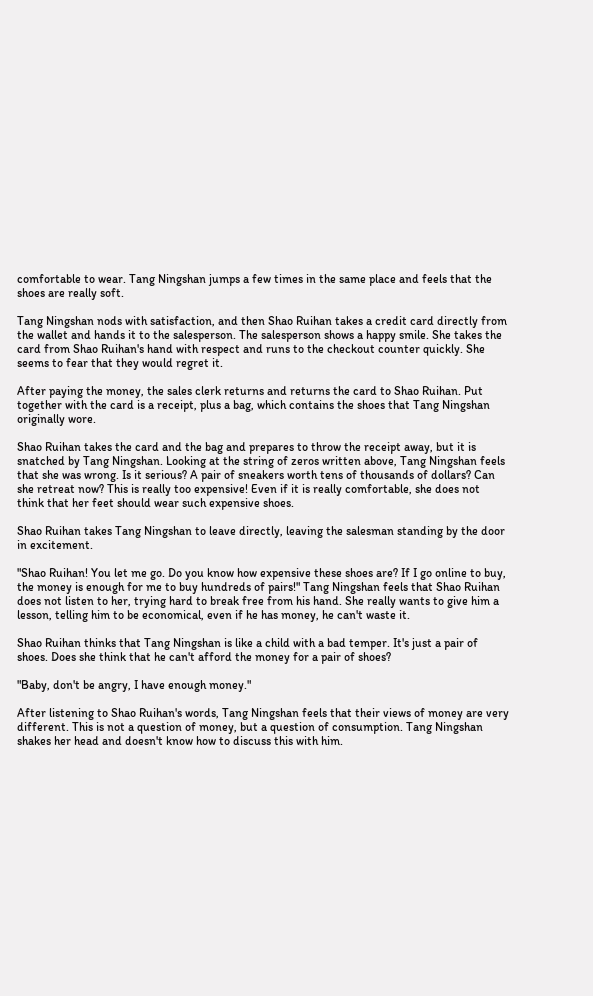comfortable to wear. Tang Ningshan jumps a few times in the same place and feels that the shoes are really soft.

Tang Ningshan nods with satisfaction, and then Shao Ruihan takes a credit card directly from the wallet and hands it to the salesperson. The salesperson shows a happy smile. She takes the card from Shao Ruihan's hand with respect and runs to the checkout counter quickly. She seems to fear that they would regret it.

After paying the money, the sales clerk returns and returns the card to Shao Ruihan. Put together with the card is a receipt, plus a bag, which contains the shoes that Tang Ningshan originally wore.

Shao Ruihan takes the card and the bag and prepares to throw the receipt away, but it is snatched by Tang Ningshan. Looking at the string of zeros written above, Tang Ningshan feels that she was wrong. Is it serious? A pair of sneakers worth tens of thousands of dollars? Can she retreat now? This is really too expensive! Even if it is really comfortable, she does not think that her feet should wear such expensive shoes.

Shao Ruihan takes Tang Ningshan to leave directly, leaving the salesman standing by the door in excitement.

"Shao Ruihan! You let me go. Do you know how expensive these shoes are? If I go online to buy, the money is enough for me to buy hundreds of pairs!" Tang Ningshan feels that Shao Ruihan does not listen to her, trying hard to break free from his hand. She really wants to give him a lesson, telling him to be economical, even if he has money, he can't waste it.

Shao Ruihan thinks that Tang Ningshan is like a child with a bad temper. It's just a pair of shoes. Does she think that he can't afford the money for a pair of shoes?

"Baby, don't be angry, I have enough money."

After listening to Shao Ruihan's words, Tang Ningshan feels that their views of money are very different. This is not a question of money, but a question of consumption. Tang Ningshan shakes her head and doesn't know how to discuss this with him.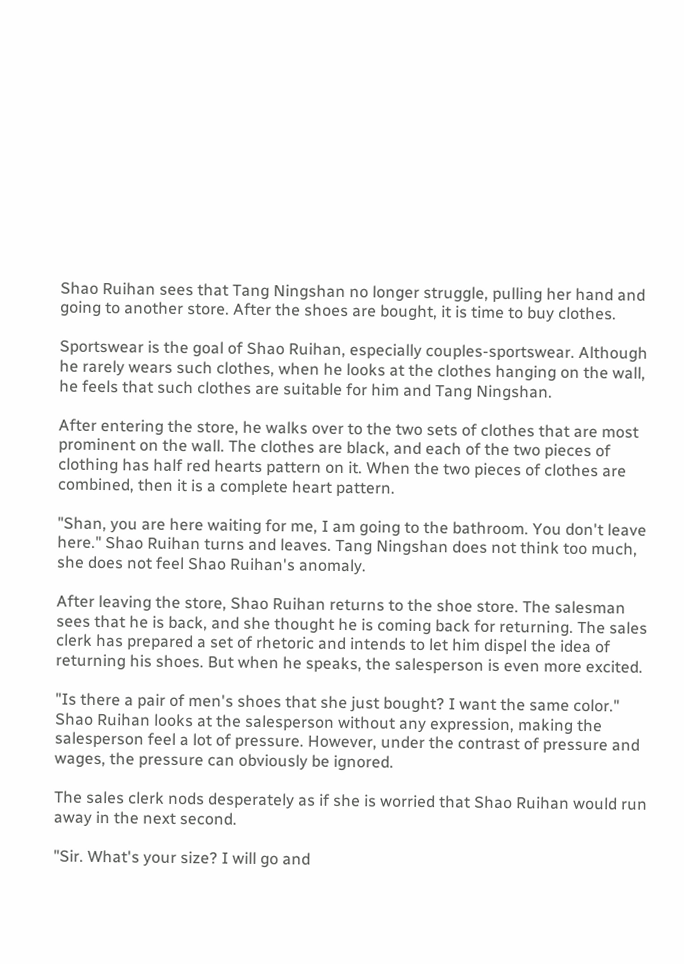Shao Ruihan sees that Tang Ningshan no longer struggle, pulling her hand and going to another store. After the shoes are bought, it is time to buy clothes.

Sportswear is the goal of Shao Ruihan, especially couples-sportswear. Although he rarely wears such clothes, when he looks at the clothes hanging on the wall, he feels that such clothes are suitable for him and Tang Ningshan.

After entering the store, he walks over to the two sets of clothes that are most prominent on the wall. The clothes are black, and each of the two pieces of clothing has half red hearts pattern on it. When the two pieces of clothes are combined, then it is a complete heart pattern.

"Shan, you are here waiting for me, I am going to the bathroom. You don't leave here." Shao Ruihan turns and leaves. Tang Ningshan does not think too much, she does not feel Shao Ruihan's anomaly.

After leaving the store, Shao Ruihan returns to the shoe store. The salesman sees that he is back, and she thought he is coming back for returning. The sales clerk has prepared a set of rhetoric and intends to let him dispel the idea of returning his shoes. But when he speaks, the salesperson is even more excited.

"Is there a pair of men's shoes that she just bought? I want the same color." Shao Ruihan looks at the salesperson without any expression, making the salesperson feel a lot of pressure. However, under the contrast of pressure and wages, the pressure can obviously be ignored.

The sales clerk nods desperately as if she is worried that Shao Ruihan would run away in the next second.

"Sir. What's your size? I will go and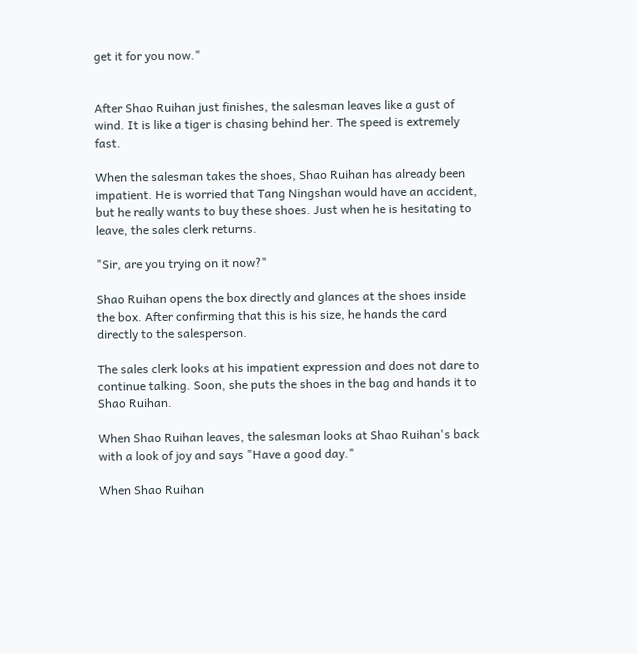get it for you now."


After Shao Ruihan just finishes, the salesman leaves like a gust of wind. It is like a tiger is chasing behind her. The speed is extremely fast.

When the salesman takes the shoes, Shao Ruihan has already been impatient. He is worried that Tang Ningshan would have an accident, but he really wants to buy these shoes. Just when he is hesitating to leave, the sales clerk returns.

"Sir, are you trying on it now?"

Shao Ruihan opens the box directly and glances at the shoes inside the box. After confirming that this is his size, he hands the card directly to the salesperson.

The sales clerk looks at his impatient expression and does not dare to continue talking. Soon, she puts the shoes in the bag and hands it to Shao Ruihan.

When Shao Ruihan leaves, the salesman looks at Shao Ruihan's back with a look of joy and says "Have a good day."

When Shao Ruihan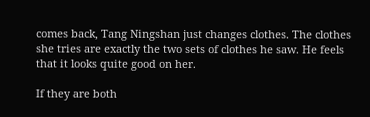comes back, Tang Ningshan just changes clothes. The clothes she tries are exactly the two sets of clothes he saw. He feels that it looks quite good on her.

If they are both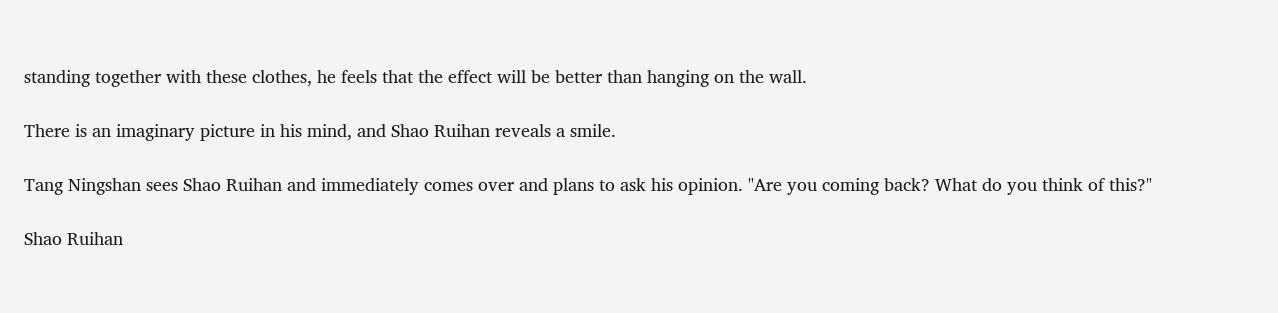standing together with these clothes, he feels that the effect will be better than hanging on the wall.

There is an imaginary picture in his mind, and Shao Ruihan reveals a smile.

Tang Ningshan sees Shao Ruihan and immediately comes over and plans to ask his opinion. "Are you coming back? What do you think of this?"

Shao Ruihan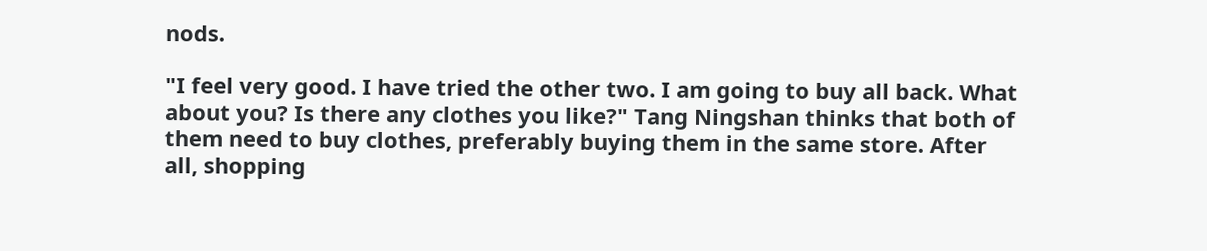nods.

"I feel very good. I have tried the other two. I am going to buy all back. What about you? Is there any clothes you like?" Tang Ningshan thinks that both of them need to buy clothes, preferably buying them in the same store. After all, shopping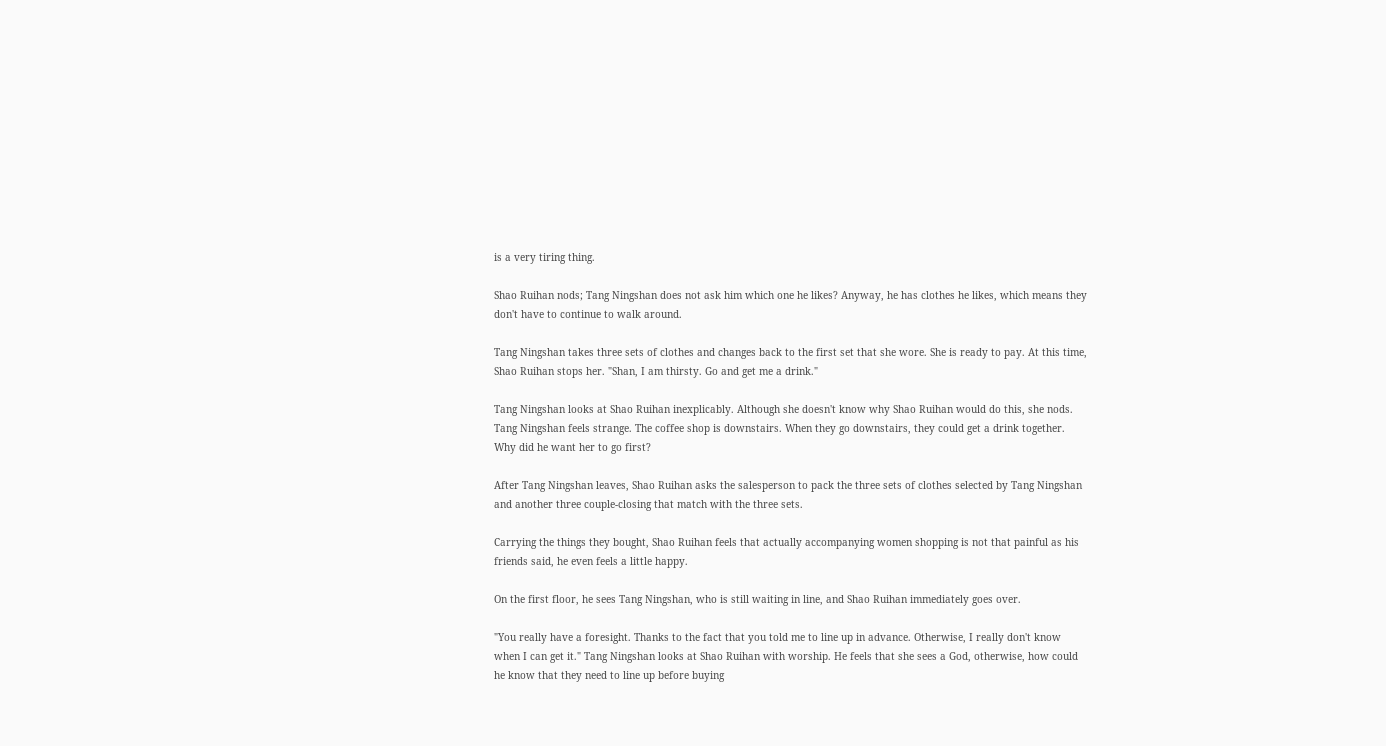is a very tiring thing.

Shao Ruihan nods; Tang Ningshan does not ask him which one he likes? Anyway, he has clothes he likes, which means they don't have to continue to walk around.

Tang Ningshan takes three sets of clothes and changes back to the first set that she wore. She is ready to pay. At this time, Shao Ruihan stops her. "Shan, I am thirsty. Go and get me a drink."

Tang Ningshan looks at Shao Ruihan inexplicably. Although she doesn't know why Shao Ruihan would do this, she nods. Tang Ningshan feels strange. The coffee shop is downstairs. When they go downstairs, they could get a drink together. Why did he want her to go first?

After Tang Ningshan leaves, Shao Ruihan asks the salesperson to pack the three sets of clothes selected by Tang Ningshan and another three couple-closing that match with the three sets.

Carrying the things they bought, Shao Ruihan feels that actually accompanying women shopping is not that painful as his friends said, he even feels a little happy.

On the first floor, he sees Tang Ningshan, who is still waiting in line, and Shao Ruihan immediately goes over.

"You really have a foresight. Thanks to the fact that you told me to line up in advance. Otherwise, I really don't know when I can get it." Tang Ningshan looks at Shao Ruihan with worship. He feels that she sees a God, otherwise, how could he know that they need to line up before buying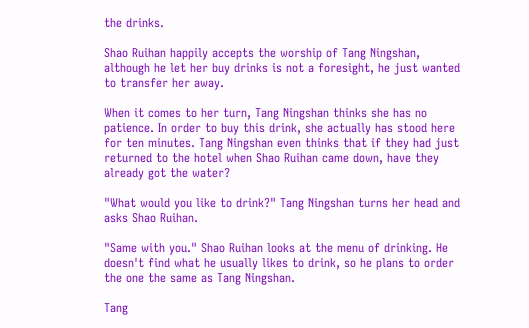the drinks.

Shao Ruihan happily accepts the worship of Tang Ningshan, although he let her buy drinks is not a foresight, he just wanted to transfer her away.

When it comes to her turn, Tang Ningshan thinks she has no patience. In order to buy this drink, she actually has stood here for ten minutes. Tang Ningshan even thinks that if they had just returned to the hotel when Shao Ruihan came down, have they already got the water?

"What would you like to drink?" Tang Ningshan turns her head and asks Shao Ruihan.

"Same with you." Shao Ruihan looks at the menu of drinking. He doesn't find what he usually likes to drink, so he plans to order the one the same as Tang Ningshan.

Tang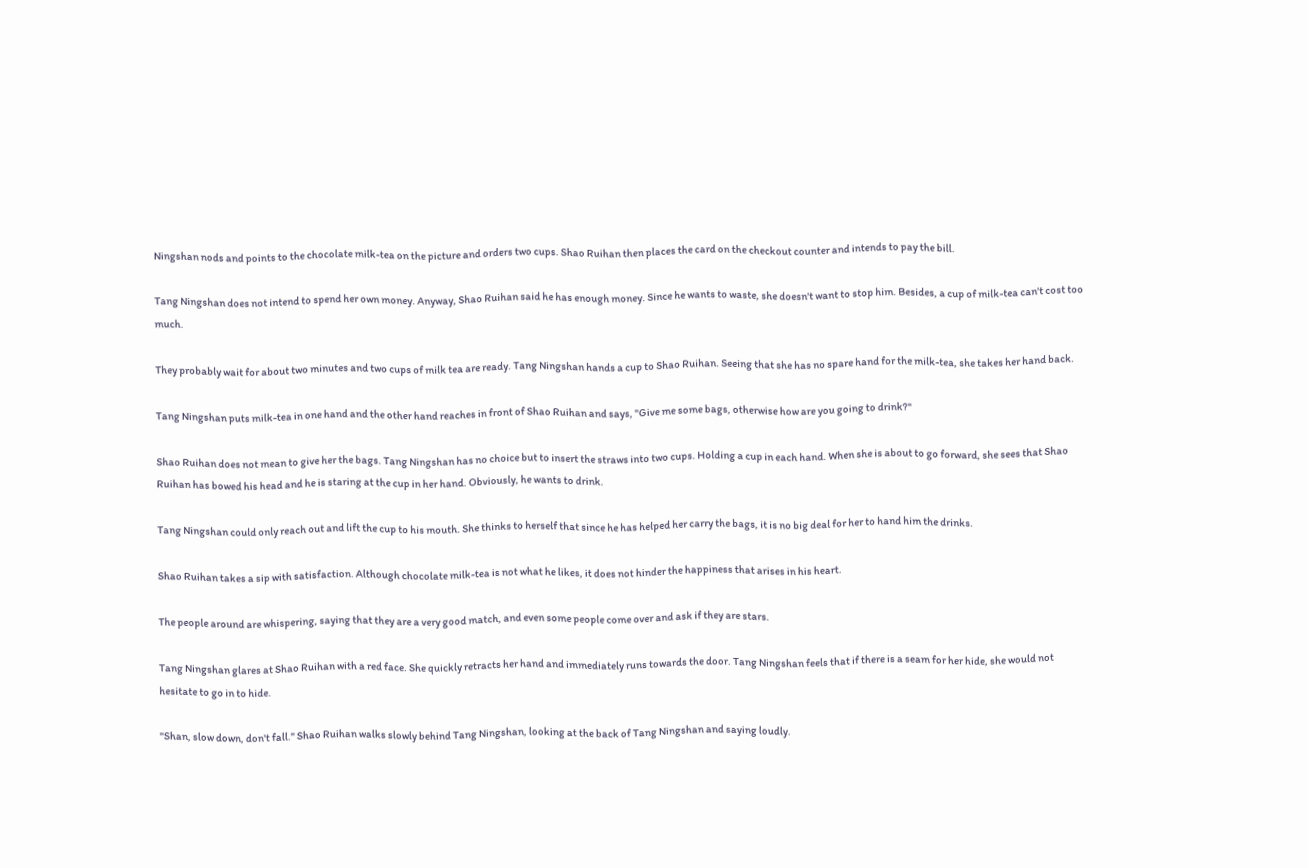Ningshan nods and points to the chocolate milk-tea on the picture and orders two cups. Shao Ruihan then places the card on the checkout counter and intends to pay the bill.

Tang Ningshan does not intend to spend her own money. Anyway, Shao Ruihan said he has enough money. Since he wants to waste, she doesn't want to stop him. Besides, a cup of milk-tea can't cost too much.

They probably wait for about two minutes and two cups of milk tea are ready. Tang Ningshan hands a cup to Shao Ruihan. Seeing that she has no spare hand for the milk-tea, she takes her hand back.

Tang Ningshan puts milk-tea in one hand and the other hand reaches in front of Shao Ruihan and says, "Give me some bags, otherwise how are you going to drink?"

Shao Ruihan does not mean to give her the bags. Tang Ningshan has no choice but to insert the straws into two cups. Holding a cup in each hand. When she is about to go forward, she sees that Shao Ruihan has bowed his head and he is staring at the cup in her hand. Obviously, he wants to drink.

Tang Ningshan could only reach out and lift the cup to his mouth. She thinks to herself that since he has helped her carry the bags, it is no big deal for her to hand him the drinks.

Shao Ruihan takes a sip with satisfaction. Although chocolate milk-tea is not what he likes, it does not hinder the happiness that arises in his heart.

The people around are whispering, saying that they are a very good match, and even some people come over and ask if they are stars.

Tang Ningshan glares at Shao Ruihan with a red face. She quickly retracts her hand and immediately runs towards the door. Tang Ningshan feels that if there is a seam for her hide, she would not hesitate to go in to hide.

"Shan, slow down, don't fall." Shao Ruihan walks slowly behind Tang Ningshan, looking at the back of Tang Ningshan and saying loudly.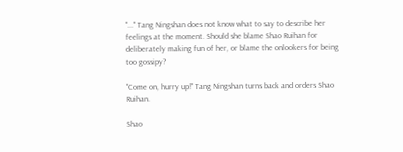"..." Tang Ningshan does not know what to say to describe her feelings at the moment. Should she blame Shao Ruihan for deliberately making fun of her, or blame the onlookers for being too gossipy?

"Come on, hurry up!" Tang Ningshan turns back and orders Shao Ruihan.

Shao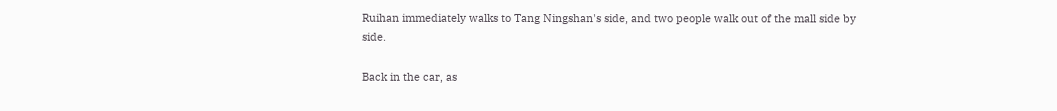Ruihan immediately walks to Tang Ningshan's side, and two people walk out of the mall side by side.

Back in the car, as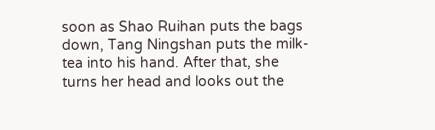soon as Shao Ruihan puts the bags down, Tang Ningshan puts the milk-tea into his hand. After that, she turns her head and looks out the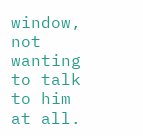window, not wanting to talk to him at all.